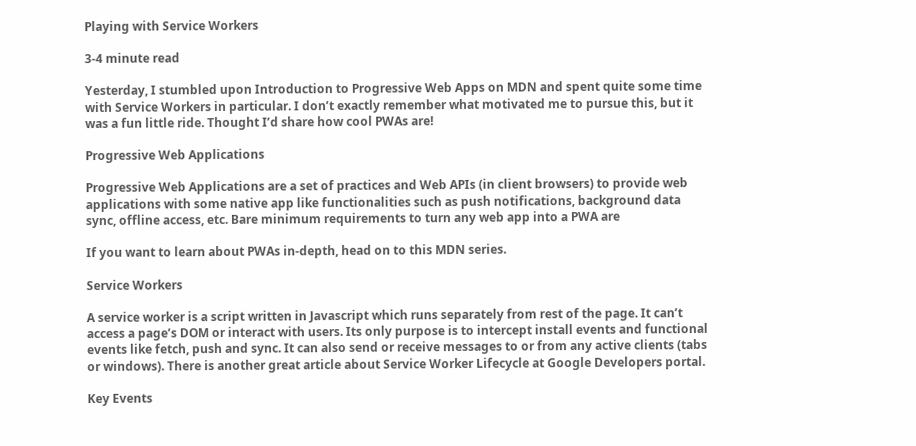Playing with Service Workers

3-4 minute read

Yesterday, I stumbled upon Introduction to Progressive Web Apps on MDN and spent quite some time with Service Workers in particular. I don’t exactly remember what motivated me to pursue this, but it was a fun little ride. Thought I’d share how cool PWAs are!

Progressive Web Applications

Progressive Web Applications are a set of practices and Web APIs (in client browsers) to provide web applications with some native app like functionalities such as push notifications, background data sync, offline access, etc. Bare minimum requirements to turn any web app into a PWA are

If you want to learn about PWAs in-depth, head on to this MDN series.

Service Workers

A service worker is a script written in Javascript which runs separately from rest of the page. It can’t access a page’s DOM or interact with users. Its only purpose is to intercept install events and functional events like fetch, push and sync. It can also send or receive messages to or from any active clients (tabs or windows). There is another great article about Service Worker Lifecycle at Google Developers portal.

Key Events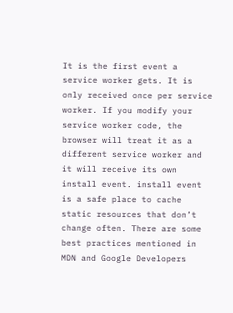It is the first event a service worker gets. It is only received once per service worker. If you modify your service worker code, the browser will treat it as a different service worker and it will receive its own install event. install event is a safe place to cache static resources that don’t change often. There are some best practices mentioned in MDN and Google Developers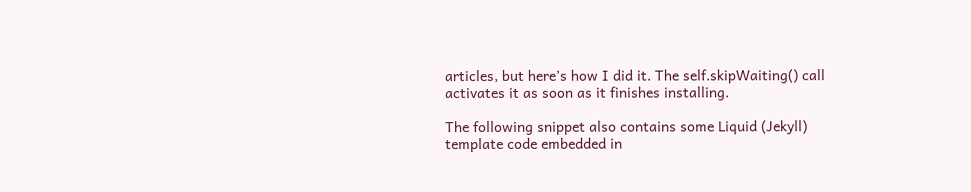articles, but here’s how I did it. The self.skipWaiting() call activates it as soon as it finishes installing.

The following snippet also contains some Liquid (Jekyll) template code embedded in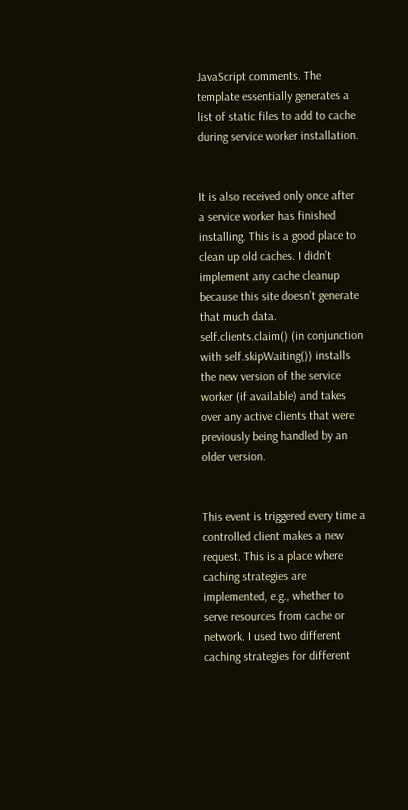JavaScript comments. The template essentially generates a list of static files to add to cache during service worker installation.


It is also received only once after a service worker has finished installing. This is a good place to clean up old caches. I didn’t implement any cache cleanup because this site doesn’t generate that much data. self.clients.claim() (in conjunction with self.skipWaiting()) installs the new version of the service worker (if available) and takes over any active clients that were previously being handled by an older version.


This event is triggered every time a controlled client makes a new request. This is a place where caching strategies are implemented, e.g., whether to serve resources from cache or network. I used two different caching strategies for different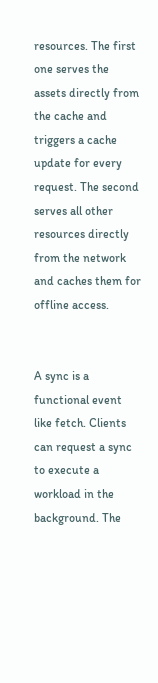resources. The first one serves the assets directly from the cache and triggers a cache update for every request. The second serves all other resources directly from the network and caches them for offline access.


A sync is a functional event like fetch. Clients can request a sync to execute a workload in the background. The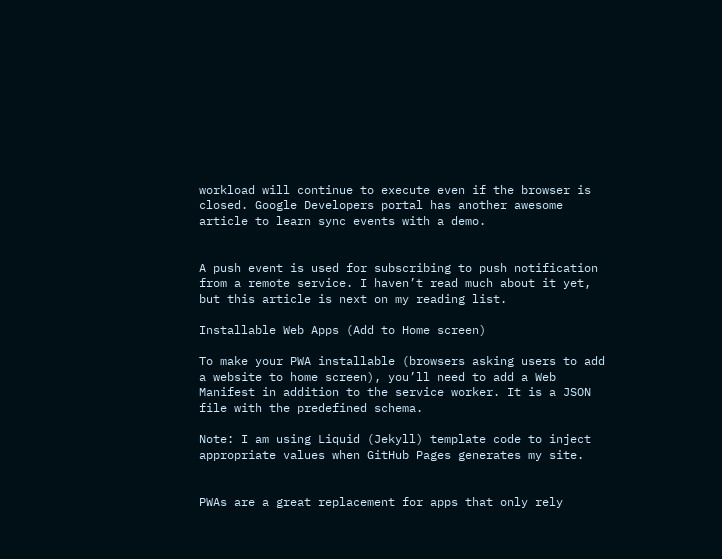workload will continue to execute even if the browser is closed. Google Developers portal has another awesome article to learn sync events with a demo.


A push event is used for subscribing to push notification from a remote service. I haven’t read much about it yet, but this article is next on my reading list.

Installable Web Apps (Add to Home screen)

To make your PWA installable (browsers asking users to add a website to home screen), you’ll need to add a Web Manifest in addition to the service worker. It is a JSON file with the predefined schema.

Note: I am using Liquid (Jekyll) template code to inject appropriate values when GitHub Pages generates my site.


PWAs are a great replacement for apps that only rely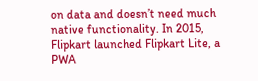on data and doesn’t need much native functionality. In 2015, Flipkart launched Flipkart Lite, a PWA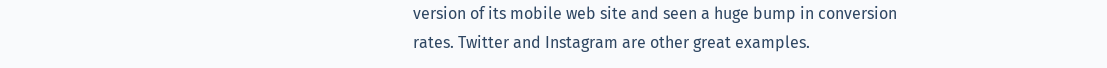version of its mobile web site and seen a huge bump in conversion rates. Twitter and Instagram are other great examples.